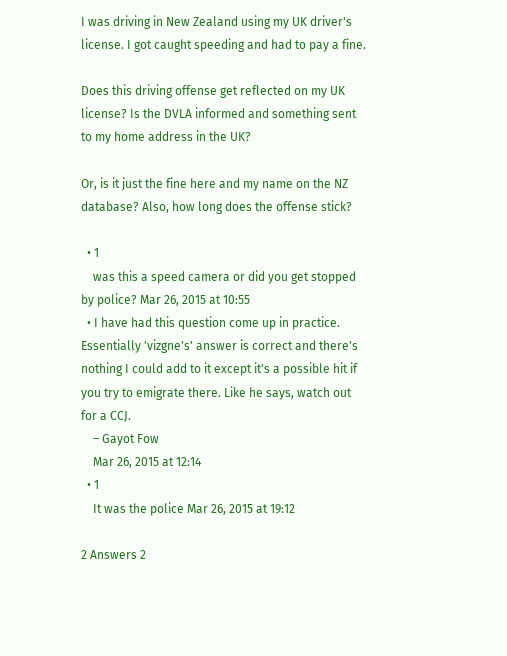I was driving in New Zealand using my UK driver's license. I got caught speeding and had to pay a fine.

Does this driving offense get reflected on my UK license? Is the DVLA informed and something sent to my home address in the UK?

Or, is it just the fine here and my name on the NZ database? Also, how long does the offense stick?

  • 1
    was this a speed camera or did you get stopped by police? Mar 26, 2015 at 10:55
  • I have had this question come up in practice. Essentially 'vizgne's' answer is correct and there's nothing I could add to it except it's a possible hit if you try to emigrate there. Like he says, watch out for a CCJ.
    – Gayot Fow
    Mar 26, 2015 at 12:14
  • 1
    It was the police Mar 26, 2015 at 19:12

2 Answers 2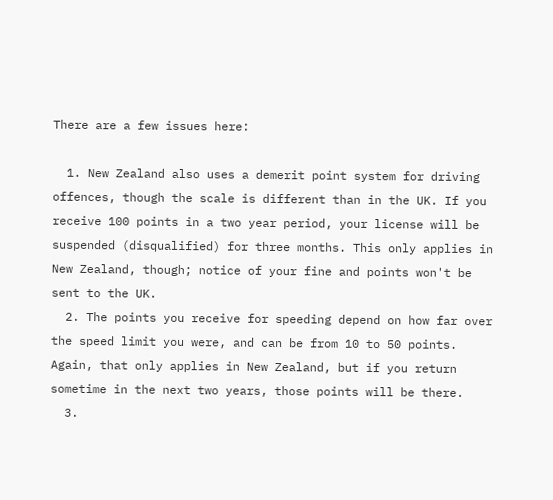There are a few issues here:

  1. New Zealand also uses a demerit point system for driving offences, though the scale is different than in the UK. If you receive 100 points in a two year period, your license will be suspended (disqualified) for three months. This only applies in New Zealand, though; notice of your fine and points won't be sent to the UK.
  2. The points you receive for speeding depend on how far over the speed limit you were, and can be from 10 to 50 points. Again, that only applies in New Zealand, but if you return sometime in the next two years, those points will be there.
  3.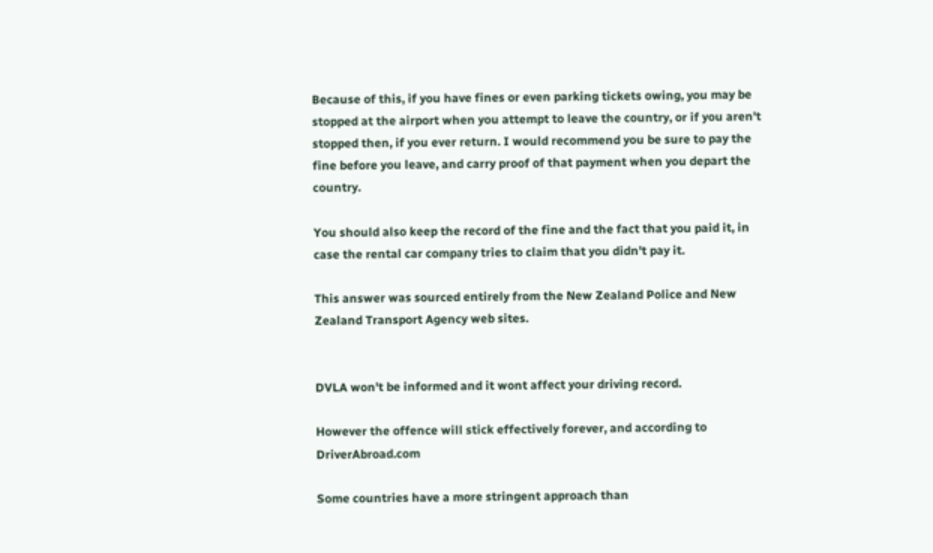Because of this, if you have fines or even parking tickets owing, you may be stopped at the airport when you attempt to leave the country, or if you aren't stopped then, if you ever return. I would recommend you be sure to pay the fine before you leave, and carry proof of that payment when you depart the country.

You should also keep the record of the fine and the fact that you paid it, in case the rental car company tries to claim that you didn't pay it.

This answer was sourced entirely from the New Zealand Police and New Zealand Transport Agency web sites.


DVLA won't be informed and it wont affect your driving record.

However the offence will stick effectively forever, and according to DriverAbroad.com

Some countries have a more stringent approach than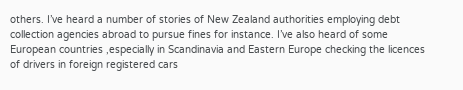others. I’ve heard a number of stories of New Zealand authorities employing debt collection agencies abroad to pursue fines for instance. I’ve also heard of some European countries ,especially in Scandinavia and Eastern Europe checking the licences of drivers in foreign registered cars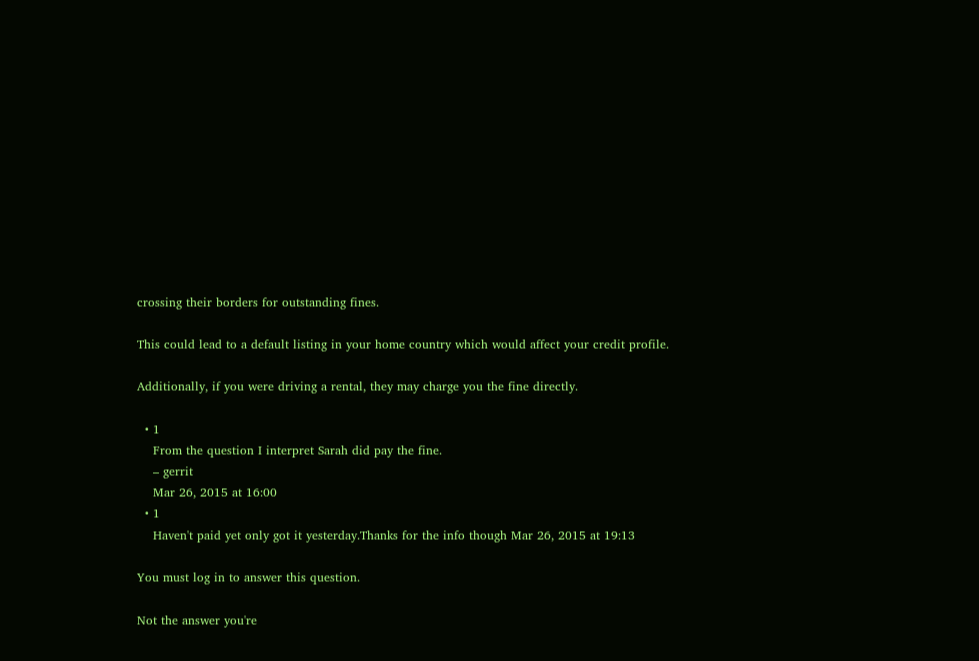crossing their borders for outstanding fines.

This could lead to a default listing in your home country which would affect your credit profile.

Additionally, if you were driving a rental, they may charge you the fine directly.

  • 1
    From the question I interpret Sarah did pay the fine.
    – gerrit
    Mar 26, 2015 at 16:00
  • 1
    Haven't paid yet only got it yesterday.Thanks for the info though Mar 26, 2015 at 19:13

You must log in to answer this question.

Not the answer you're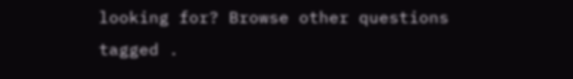looking for? Browse other questions tagged .